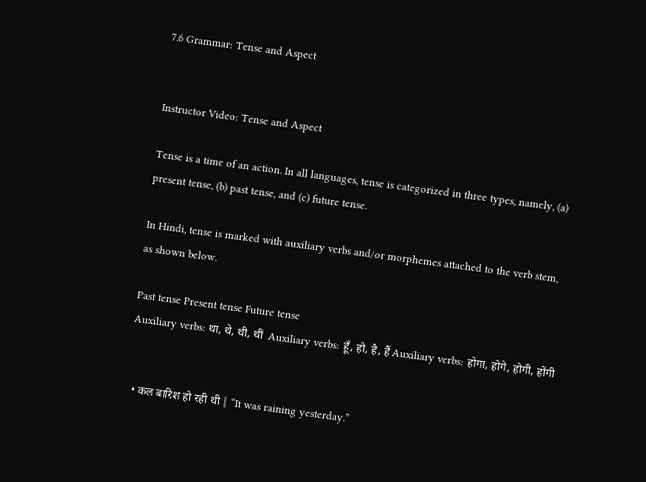7.6 Grammar: Tense and Aspect


Instructor Video: Tense and Aspect

Tense is a time of an action. In all languages, tense is categorized in three types, namely, (a) present tense, (b) past tense, and (c) future tense.

In Hindi, tense is marked with auxiliary verbs and/or morphemes attached to the verb stem, as shown below.

Past tense Present tense Future tense
Auxiliary verbs: था, थे, थी, थीं  Auxiliary verbs: हूँ, हो, है, हैं Auxiliary verbs: होगा, होगे, होगी, होंगी


  • कल बारिश हो रही थी | “It was raining yesterday.”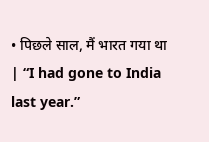• पिछले साल, मैं भारत गया था | “I had gone to India last year.”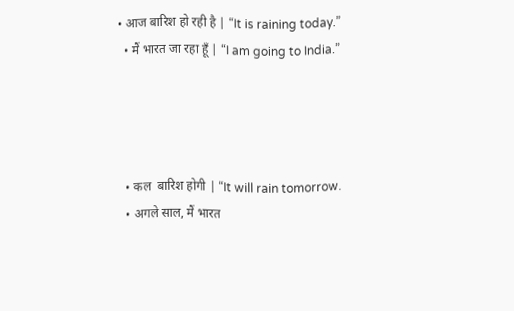• आज बारिश हो रही है | “It is raining today.”
  • मैं भारत जा रहा हूँ | “I am going to India.”




  • कल  बारिश होगी | “It will rain tomorrow.
  • अगले साल, मैं भारत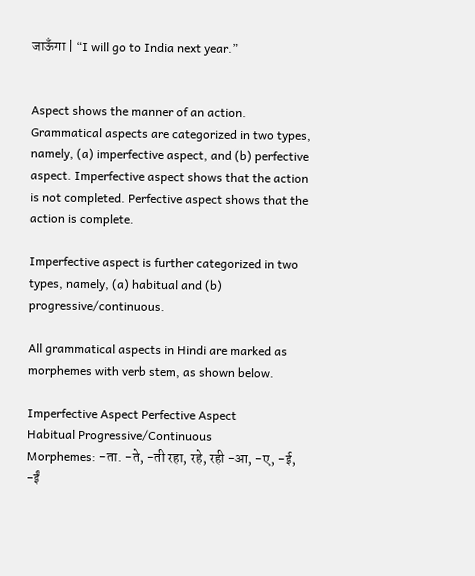जाऊँगा | “I will go to India next year.”


Aspect shows the manner of an action. Grammatical aspects are categorized in two types, namely, (a) imperfective aspect, and (b) perfective aspect. Imperfective aspect shows that the action is not completed. Perfective aspect shows that the action is complete.

Imperfective aspect is further categorized in two types, namely, (a) habitual and (b) progressive/continuous.

All grammatical aspects in Hindi are marked as morphemes with verb stem, as shown below.

Imperfective Aspect Perfective Aspect
Habitual Progressive/Continuous
Morphemes: -ता. -ते, -ती रहा, रहे, रही -आ, -ए, -ई, -ईं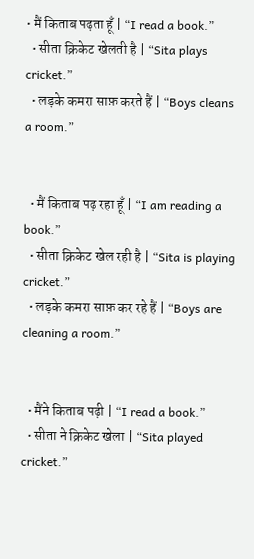• मैं किताब पढ़ता हूँ | “I read a book.”
  • सीता क्रिकेट खेलती है | “Sita plays cricket.”
  • लड़के कमरा साफ़ करते हैं | “Boys cleans a room.”


  • मैं किताब पढ़ रहा हूँ | “I am reading a book.”
  • सीता क्रिकेट खेल रही है | “Sita is playing cricket.”
  • लड़के कमरा साफ़ कर रहे हैं | “Boys are cleaning a room.”


  • मैंने किताब पढ़ी | “I read a book.”
  • सीता ने क्रिकेट खेला | “Sita played cricket.”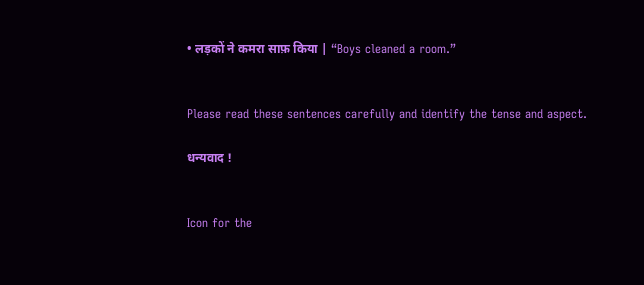• लड़कों ने कमरा साफ़ किया | “Boys cleaned a room.”


Please read these sentences carefully and identify the tense and aspect.

धन्यवाद !


Icon for the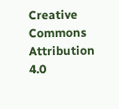Creative Commons Attribution 4.0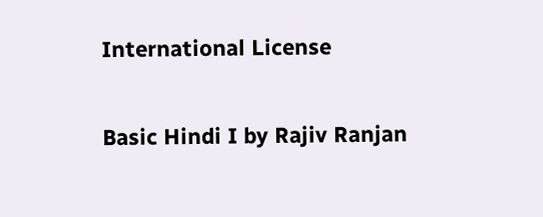International License

Basic Hindi I by Rajiv Ranjan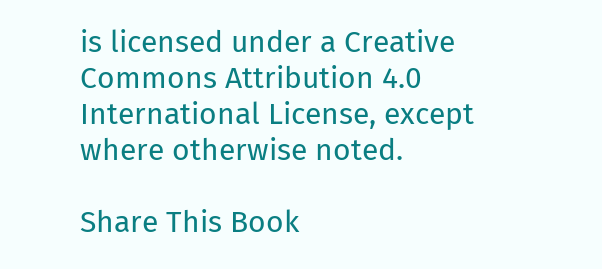is licensed under a Creative Commons Attribution 4.0 International License, except where otherwise noted.

Share This Book